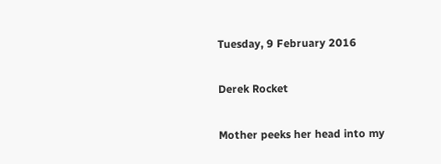Tuesday, 9 February 2016

Derek Rocket

Mother peeks her head into my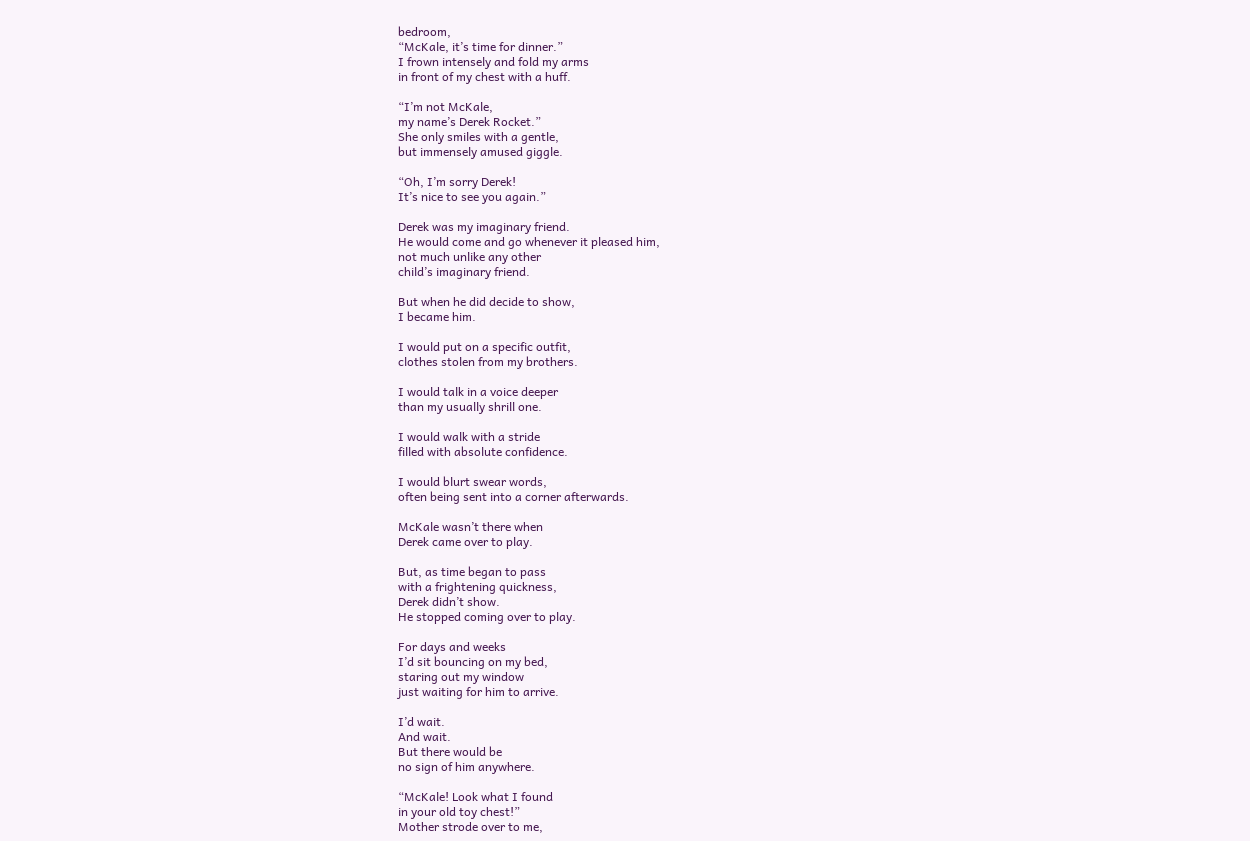bedroom,
“McKale, it’s time for dinner.”
I frown intensely and fold my arms
in front of my chest with a huff.

“I’m not McKale,
my name’s Derek Rocket.”
She only smiles with a gentle,
but immensely amused giggle.

“Oh, I’m sorry Derek!
It’s nice to see you again.”

Derek was my imaginary friend.
He would come and go whenever it pleased him,
not much unlike any other
child’s imaginary friend.

But when he did decide to show,
I became him.

I would put on a specific outfit,
clothes stolen from my brothers.

I would talk in a voice deeper
than my usually shrill one.

I would walk with a stride
filled with absolute confidence.

I would blurt swear words,
often being sent into a corner afterwards.

McKale wasn’t there when
Derek came over to play.

But, as time began to pass
with a frightening quickness,
Derek didn’t show.
He stopped coming over to play.

For days and weeks
I’d sit bouncing on my bed,
staring out my window
just waiting for him to arrive.

I’d wait.
And wait.
But there would be
no sign of him anywhere.

“McKale! Look what I found
in your old toy chest!”
Mother strode over to me,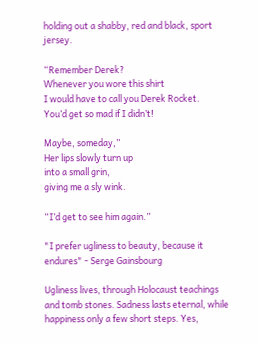holding out a shabby, red and black, sport jersey.

“Remember Derek?
Whenever you wore this shirt
I would have to call you Derek Rocket.
You’d get so mad if I didn’t!

Maybe, someday,”
Her lips slowly turn up
into a small grin,
giving me a sly wink.

“I’d get to see him again.”

"I prefer ugliness to beauty, because it endures" - Serge Gainsbourg

Ugliness lives, through Holocaust teachings and tomb stones. Sadness lasts eternal, while happiness only a few short steps. Yes,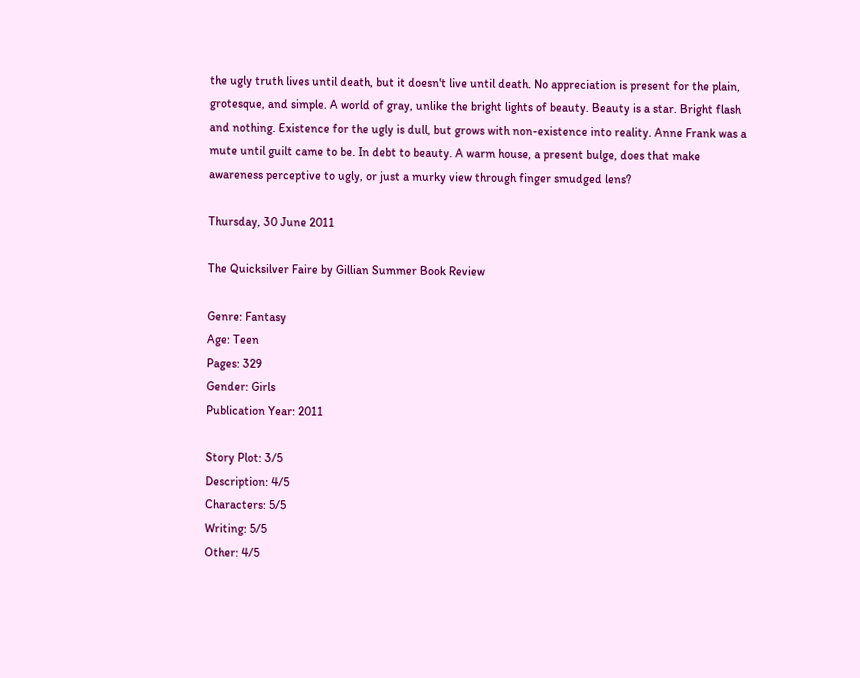the ugly truth lives until death, but it doesn't live until death. No appreciation is present for the plain, grotesque, and simple. A world of gray, unlike the bright lights of beauty. Beauty is a star. Bright flash and nothing. Existence for the ugly is dull, but grows with non-existence into reality. Anne Frank was a mute until guilt came to be. In debt to beauty. A warm house, a present bulge, does that make awareness perceptive to ugly, or just a murky view through finger smudged lens?

Thursday, 30 June 2011

The Quicksilver Faire by Gillian Summer Book Review

Genre: Fantasy
Age: Teen
Pages: 329
Gender: Girls
Publication Year: 2011

Story Plot: 3/5
Description: 4/5
Characters: 5/5
Writing: 5/5
Other: 4/5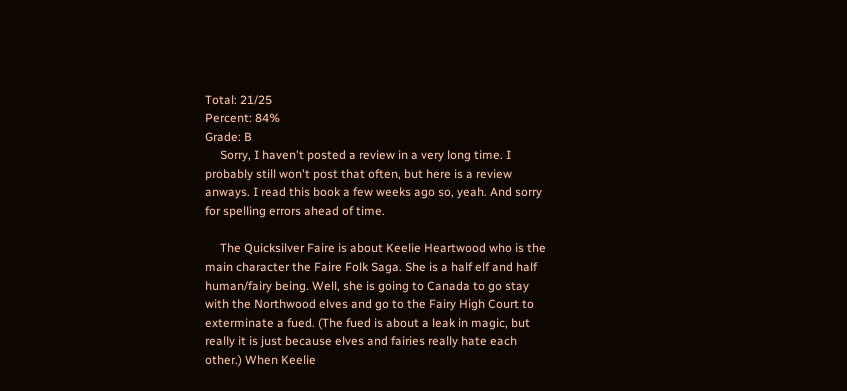Total: 21/25
Percent: 84%
Grade: B
     Sorry, I haven't posted a review in a very long time. I probably still won't post that often, but here is a review anways. I read this book a few weeks ago so, yeah. And sorry for spelling errors ahead of time.

     The Quicksilver Faire is about Keelie Heartwood who is the main character the Faire Folk Saga. She is a half elf and half human/fairy being. Well, she is going to Canada to go stay with the Northwood elves and go to the Fairy High Court to exterminate a fued. (The fued is about a leak in magic, but really it is just because elves and fairies really hate each other.) When Keelie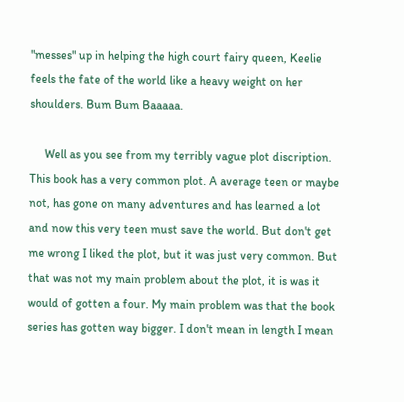"messes" up in helping the high court fairy queen, Keelie feels the fate of the world like a heavy weight on her shoulders. Bum Bum Baaaaa.

     Well as you see from my terribly vague plot discription. This book has a very common plot. A average teen or maybe not, has gone on many adventures and has learned a lot and now this very teen must save the world. But don't get me wrong I liked the plot, but it was just very common. But that was not my main problem about the plot, it is was it would of gotten a four. My main problem was that the book series has gotten way bigger. I don't mean in length I mean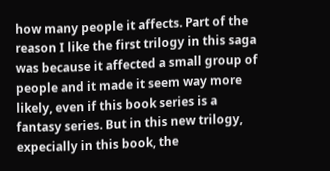how many people it affects. Part of the reason I like the first trilogy in this saga was because it affected a small group of people and it made it seem way more likely, even if this book series is a fantasy series. But in this new trilogy, expecially in this book, the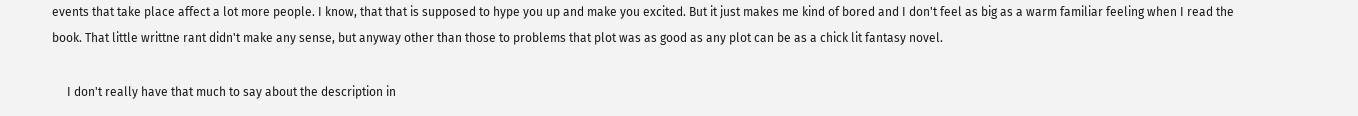events that take place affect a lot more people. I know, that that is supposed to hype you up and make you excited. But it just makes me kind of bored and I don't feel as big as a warm familiar feeling when I read the book. That little writtne rant didn't make any sense, but anyway other than those to problems that plot was as good as any plot can be as a chick lit fantasy novel.

     I don't really have that much to say about the description in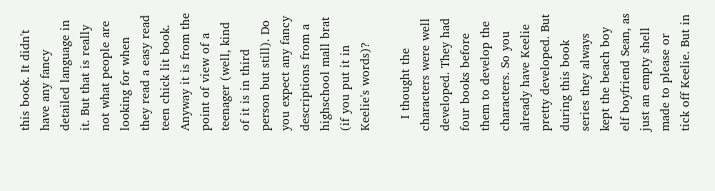this book. It didn't have any fancy detailed language in it. But that is really not what people are looking for when they read a easy read teen chick lit book. Anyway it is from the point of view of a teenager (well, kind of it is in third person but still). Do you expect any fancy descriptions from a highschool mall brat (if you put it in Keelie's words)?

   I thought the characters were well developed. They had four books before them to develop the characters. So you already have Keelie pretty developed. But during this book series they always kept the beach boy elf boyfriend Sean, as just an empty shell made to please or tick off Keelie. But in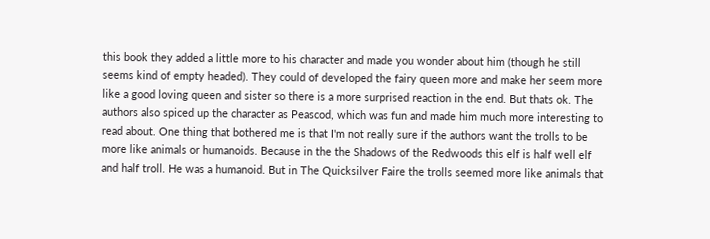this book they added a little more to his character and made you wonder about him (though he still seems kind of empty headed). They could of developed the fairy queen more and make her seem more like a good loving queen and sister so there is a more surprised reaction in the end. But thats ok. The authors also spiced up the character as Peascod, which was fun and made him much more interesting to read about. One thing that bothered me is that I'm not really sure if the authors want the trolls to be more like animals or humanoids. Because in the the Shadows of the Redwoods this elf is half well elf and half troll. He was a humanoid. But in The Quicksilver Faire the trolls seemed more like animals that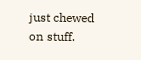just chewed on stuff.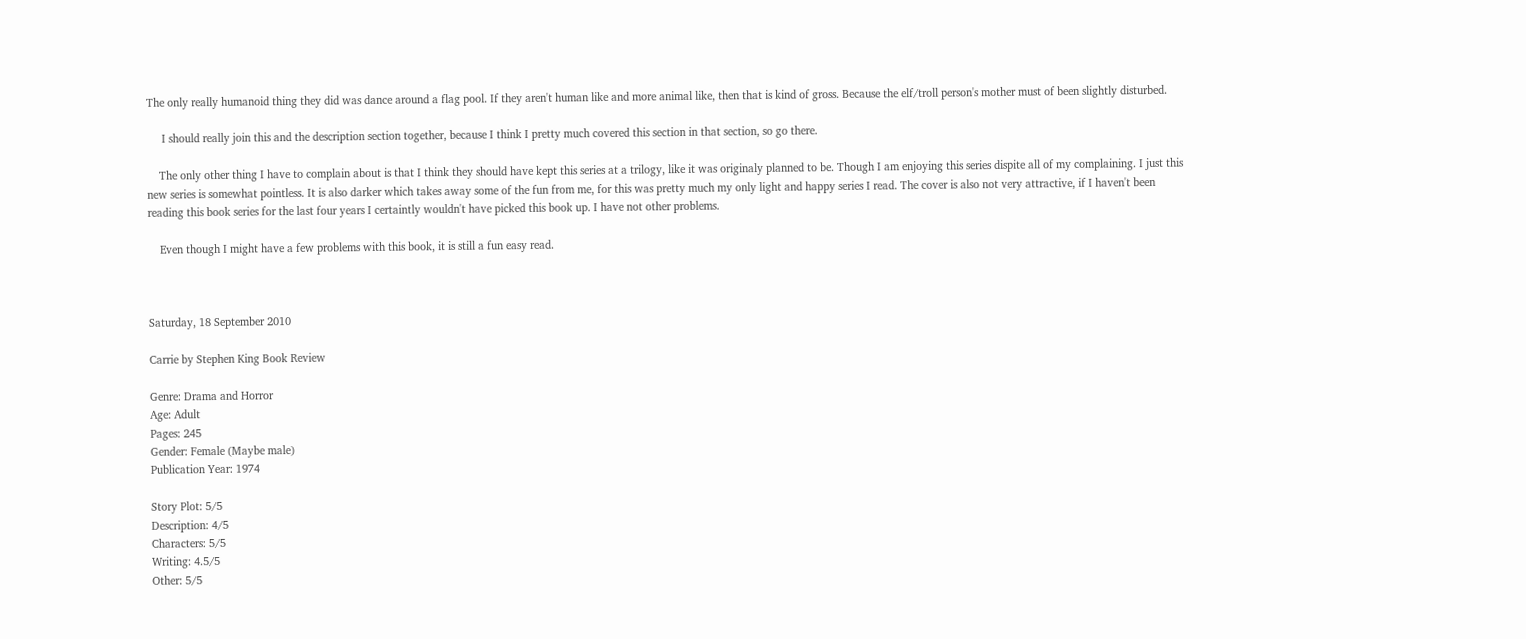The only really humanoid thing they did was dance around a flag pool. If they aren't human like and more animal like, then that is kind of gross. Because the elf/troll person's mother must of been slightly disturbed.

     I should really join this and the description section together, because I think I pretty much covered this section in that section, so go there.

    The only other thing I have to complain about is that I think they should have kept this series at a trilogy, like it was originaly planned to be. Though I am enjoying this series dispite all of my complaining. I just this new series is somewhat pointless. It is also darker which takes away some of the fun from me, for this was pretty much my only light and happy series I read. The cover is also not very attractive, if I haven't been reading this book series for the last four years I certaintly wouldn't have picked this book up. I have not other problems.

    Even though I might have a few problems with this book, it is still a fun easy read.



Saturday, 18 September 2010

Carrie by Stephen King Book Review

Genre: Drama and Horror
Age: Adult
Pages: 245
Gender: Female (Maybe male)
Publication Year: 1974

Story Plot: 5/5
Description: 4/5
Characters: 5/5
Writing: 4.5/5
Other: 5/5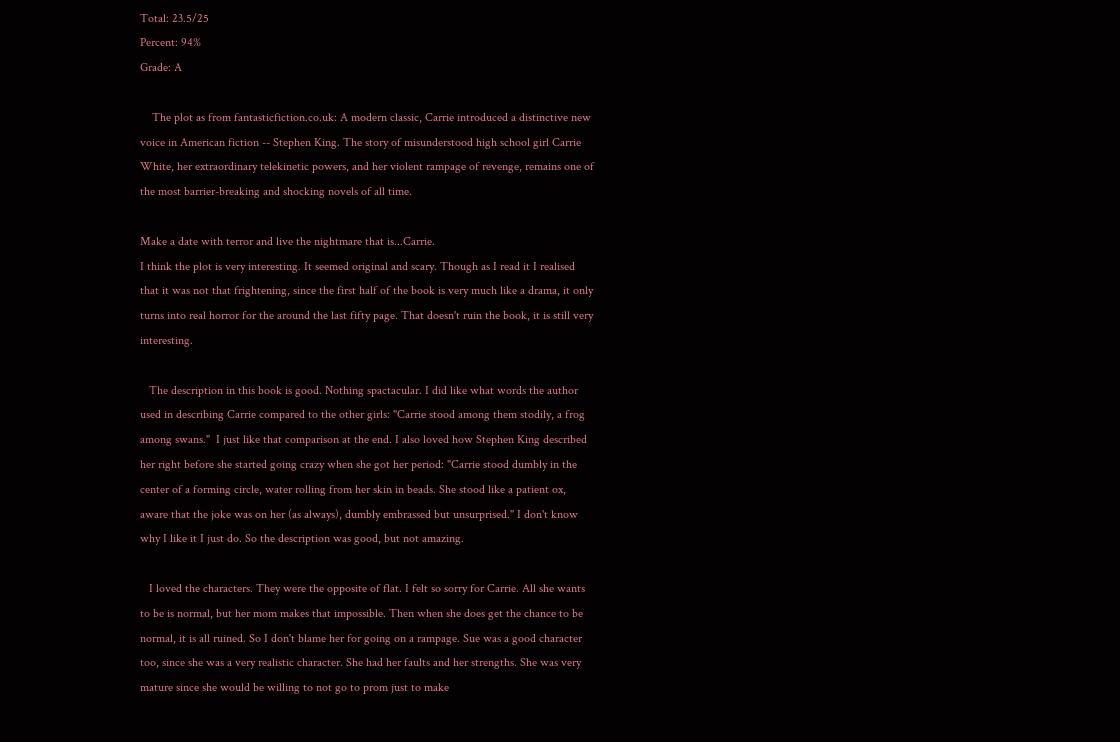Total: 23.5/25
Percent: 94%
Grade: A

    The plot as from fantasticfiction.co.uk: A modern classic, Carrie introduced a distinctive new voice in American fiction -- Stephen King. The story of misunderstood high school girl Carrie White, her extraordinary telekinetic powers, and her violent rampage of revenge, remains one of the most barrier-breaking and shocking novels of all time.

Make a date with terror and live the nightmare that is...Carrie.
I think the plot is very interesting. It seemed original and scary. Though as I read it I realised that it was not that frightening, since the first half of the book is very much like a drama, it only turns into real horror for the around the last fifty page. That doesn't ruin the book, it is still very interesting.

   The description in this book is good. Nothing spactacular. I did like what words the author used in describing Carrie compared to the other girls: "Carrie stood among them stodily, a frog among swans."  I just like that comparison at the end. I also loved how Stephen King described her right before she started going crazy when she got her period: "Carrie stood dumbly in the center of a forming circle, water rolling from her skin in beads. She stood like a patient ox, aware that the joke was on her (as always), dumbly embrassed but unsurprised." I don't know why I like it I just do. So the description was good, but not amazing.

   I loved the characters. They were the opposite of flat. I felt so sorry for Carrie. All she wants to be is normal, but her mom makes that impossible. Then when she does get the chance to be normal, it is all ruined. So I don't blame her for going on a rampage. Sue was a good character too, since she was a very realistic character. She had her faults and her strengths. She was very mature since she would be willing to not go to prom just to make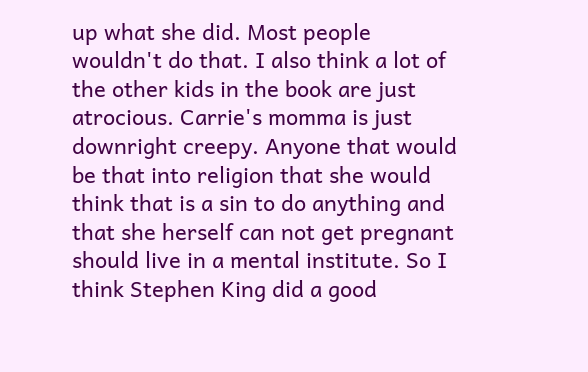up what she did. Most people wouldn't do that. I also think a lot of the other kids in the book are just atrocious. Carrie's momma is just downright creepy. Anyone that would be that into religion that she would think that is a sin to do anything and that she herself can not get pregnant should live in a mental institute. So I think Stephen King did a good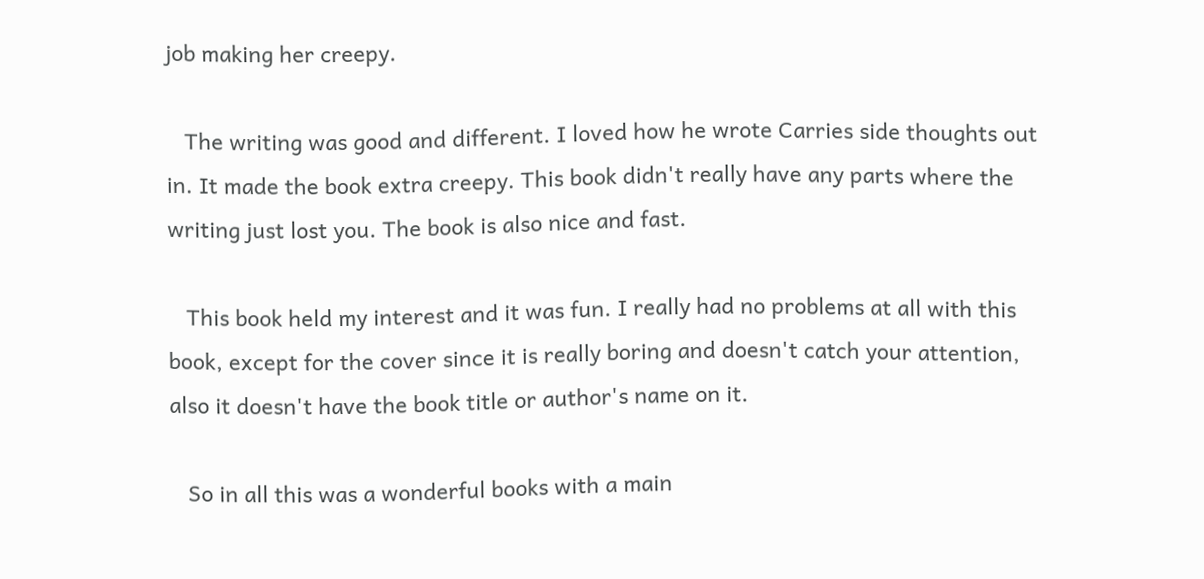job making her creepy.

   The writing was good and different. I loved how he wrote Carries side thoughts out in. It made the book extra creepy. This book didn't really have any parts where the writing just lost you. The book is also nice and fast.

   This book held my interest and it was fun. I really had no problems at all with this book, except for the cover since it is really boring and doesn't catch your attention, also it doesn't have the book title or author's name on it.

   So in all this was a wonderful books with a main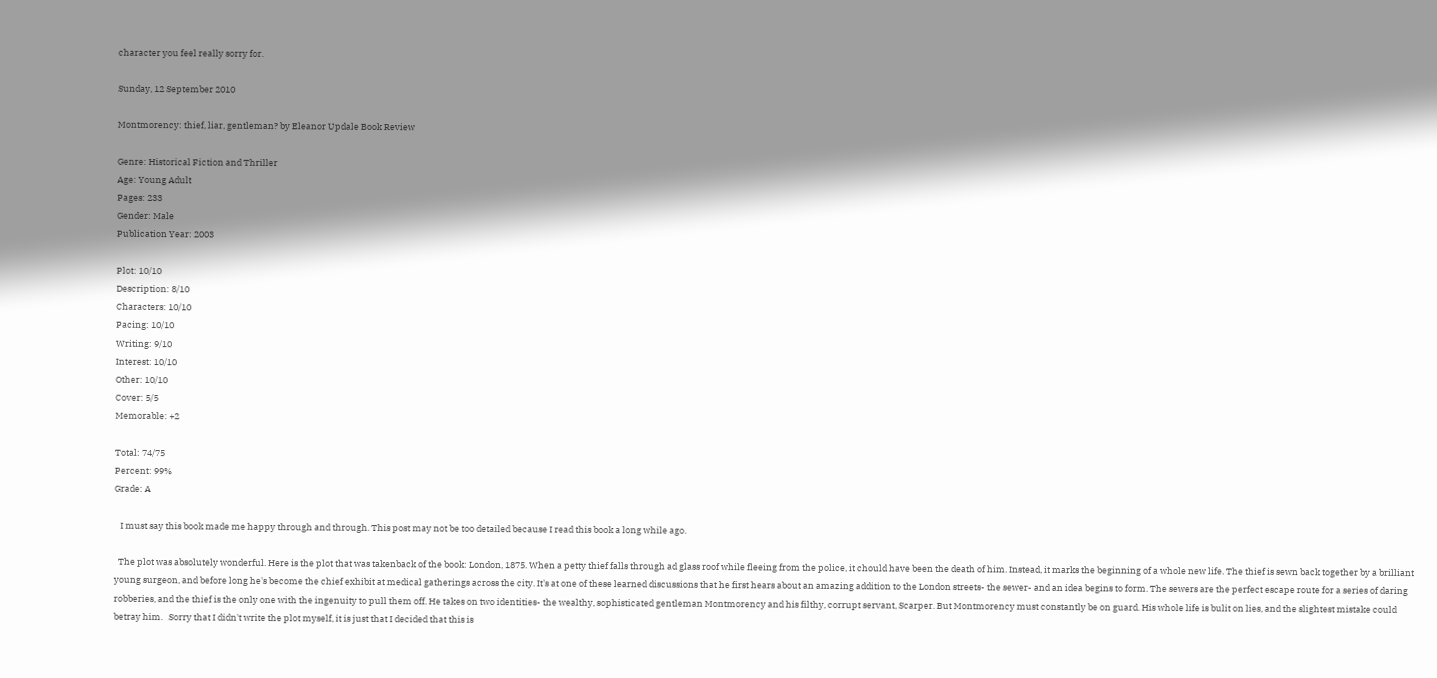character you feel really sorry for.

Sunday, 12 September 2010

Montmorency: thief, liar, gentleman? by Eleanor Updale Book Review

Genre: Historical Fiction and Thriller
Age: Young Adult
Pages: 233
Gender: Male
Publication Year: 2003

Plot: 10/10
Description: 8/10
Characters: 10/10
Pacing: 10/10
Writing: 9/10
Interest: 10/10
Other: 10/10
Cover: 5/5
Memorable: +2

Total: 74/75
Percent: 99%
Grade: A

   I must say this book made me happy through and through. This post may not be too detailed because I read this book a long while ago.

  The plot was absolutely wonderful. Here is the plot that was takenback of the book: London, 1875. When a petty thief falls through ad glass roof while fleeing from the police, it chould have been the death of him. Instead, it marks the beginning of a whole new life. The thief is sewn back together by a brilliant young surgeon, and before long he's become the chief exhibit at medical gatherings across the city. It's at one of these learned discussions that he first hears about an amazing addition to the London streets- the sewer- and an idea begins to form. The sewers are the perfect escape route for a series of daring robberies, and the thief is the only one with the ingenuity to pull them off. He takes on two identities- the wealthy, sophisticated gentleman Montmorency and his filthy, corrupt servant, Scarper. But Montmorency must constantly be on guard. His whole life is bulit on lies, and the slightest mistake could betray him.   Sorry that I didn't write the plot myself, it is just that I decided that this is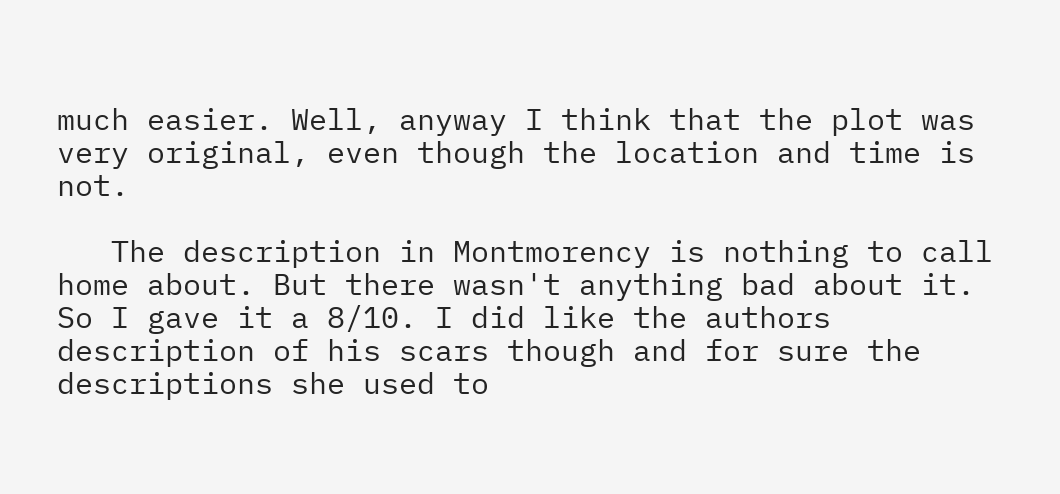much easier. Well, anyway I think that the plot was very original, even though the location and time is not.

   The description in Montmorency is nothing to call home about. But there wasn't anything bad about it. So I gave it a 8/10. I did like the authors description of his scars though and for sure the descriptions she used to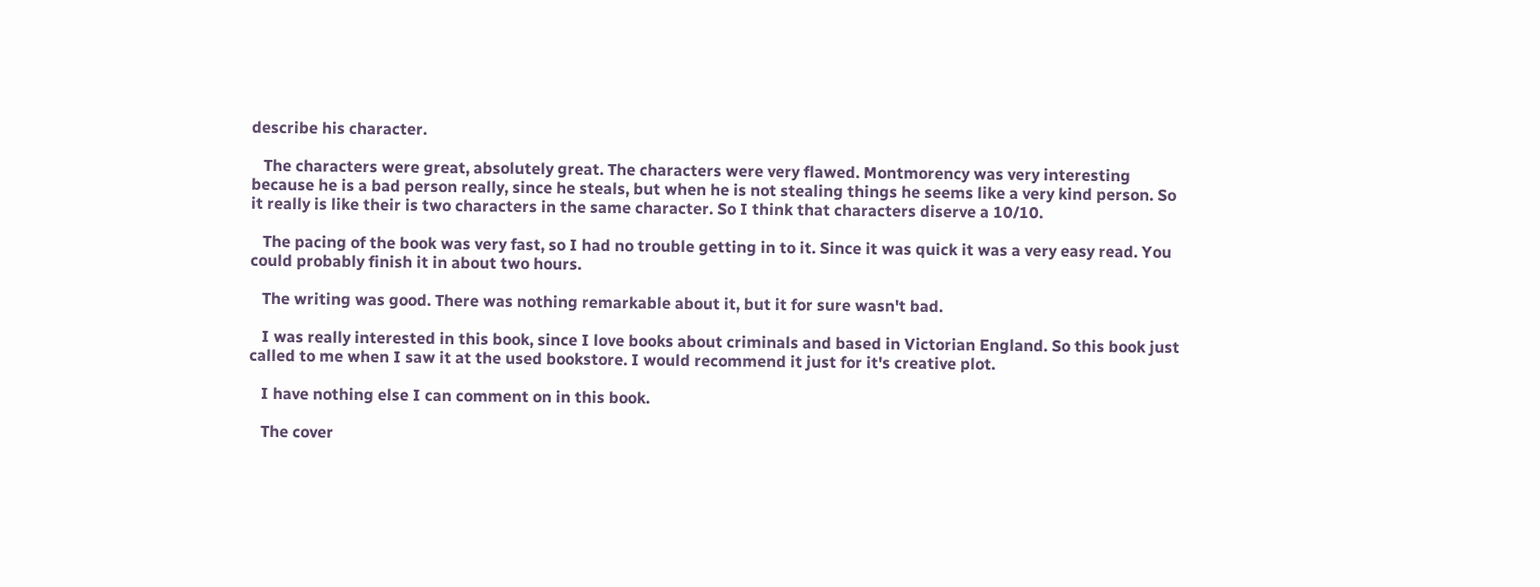describe his character.

   The characters were great, absolutely great. The characters were very flawed. Montmorency was very interesting because he is a bad person really, since he steals, but when he is not stealing things he seems like a very kind person. So it really is like their is two characters in the same character. So I think that characters diserve a 10/10.

   The pacing of the book was very fast, so I had no trouble getting in to it. Since it was quick it was a very easy read. You could probably finish it in about two hours.

   The writing was good. There was nothing remarkable about it, but it for sure wasn't bad.

   I was really interested in this book, since I love books about criminals and based in Victorian England. So this book just called to me when I saw it at the used bookstore. I would recommend it just for it's creative plot.

   I have nothing else I can comment on in this book.

   The cover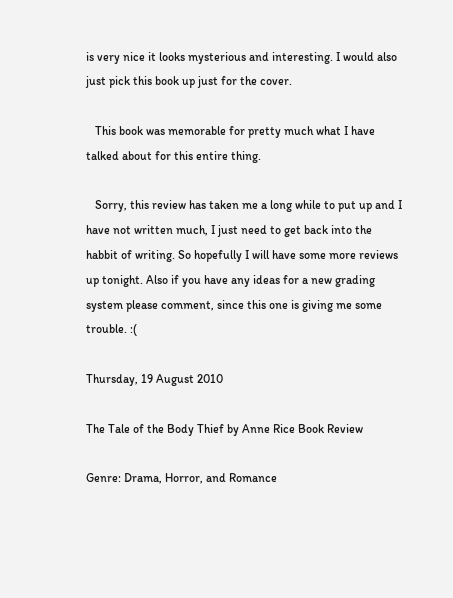is very nice it looks mysterious and interesting. I would also just pick this book up just for the cover.

   This book was memorable for pretty much what I have talked about for this entire thing.

   Sorry, this review has taken me a long while to put up and I have not written much, I just need to get back into the habbit of writing. So hopefully I will have some more reviews up tonight. Also if you have any ideas for a new grading system please comment, since this one is giving me some trouble. :(

Thursday, 19 August 2010

The Tale of the Body Thief by Anne Rice Book Review

Genre: Drama, Horror, and Romance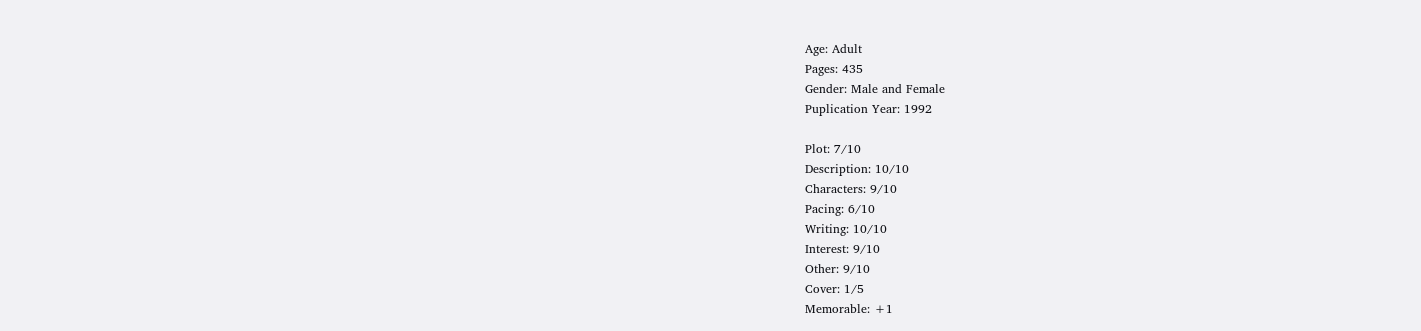Age: Adult
Pages: 435
Gender: Male and Female
Puplication Year: 1992

Plot: 7/10
Description: 10/10
Characters: 9/10
Pacing: 6/10
Writing: 10/10
Interest: 9/10
Other: 9/10
Cover: 1/5
Memorable: +1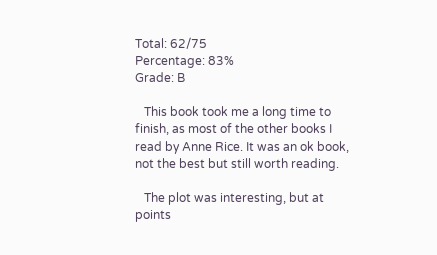Total: 62/75
Percentage: 83%
Grade: B

   This book took me a long time to finish, as most of the other books I read by Anne Rice. It was an ok book, not the best but still worth reading.

   The plot was interesting, but at points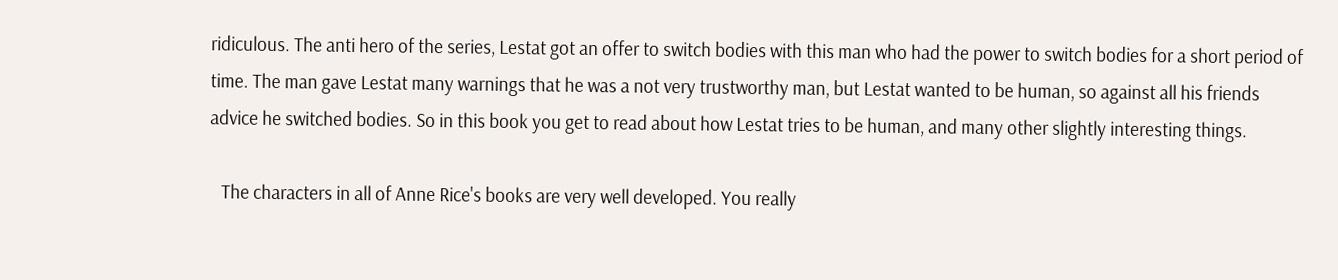ridiculous. The anti hero of the series, Lestat got an offer to switch bodies with this man who had the power to switch bodies for a short period of time. The man gave Lestat many warnings that he was a not very trustworthy man, but Lestat wanted to be human, so against all his friends advice he switched bodies. So in this book you get to read about how Lestat tries to be human, and many other slightly interesting things.

   The characters in all of Anne Rice's books are very well developed. You really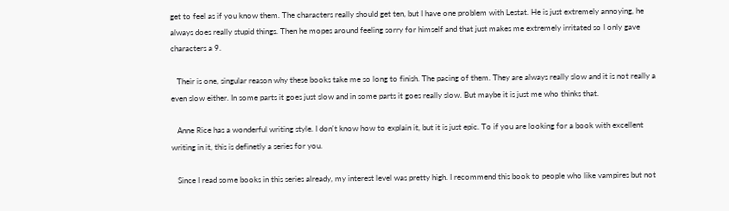get to feel as if you know them. The characters really should get ten, but I have one problem with Lestat. He is just extremely annoying, he always does really stupid things. Then he mopes around feeling sorry for himself and that just makes me extremely irritated so I only gave characters a 9.

   Their is one, singular reason why these books take me so long to finish. The pacing of them. They are always really slow and it is not really a even slow either. In some parts it goes just slow and in some parts it goes really slow. But maybe it is just me who thinks that.

   Anne Rice has a wonderful writing style. I don't know how to explain it, but it is just epic. To if you are looking for a book with excellent writing in it, this is definetly a series for you.

   Since I read some books in this series already, my interest level was pretty high. I recommend this book to people who like vampires but not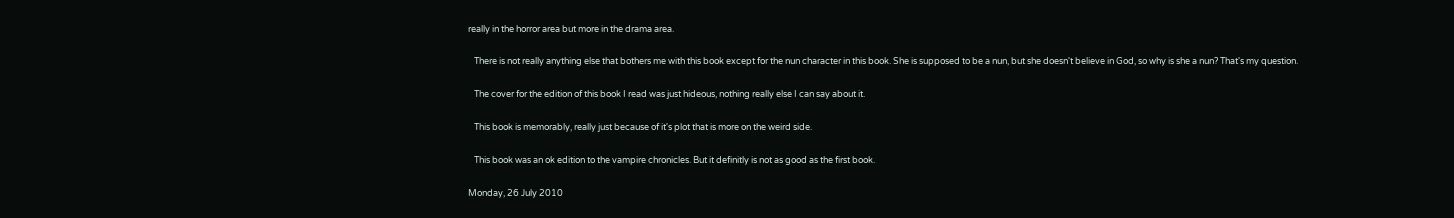really in the horror area but more in the drama area.

   There is not really anything else that bothers me with this book except for the nun character in this book. She is supposed to be a nun, but she doesn't believe in God, so why is she a nun? That's my question.

   The cover for the edition of this book I read was just hideous, nothing really else I can say about it.

   This book is memorably, really just because of it's plot that is more on the weird side.

   This book was an ok edition to the vampire chronicles. But it definitly is not as good as the first book.

Monday, 26 July 2010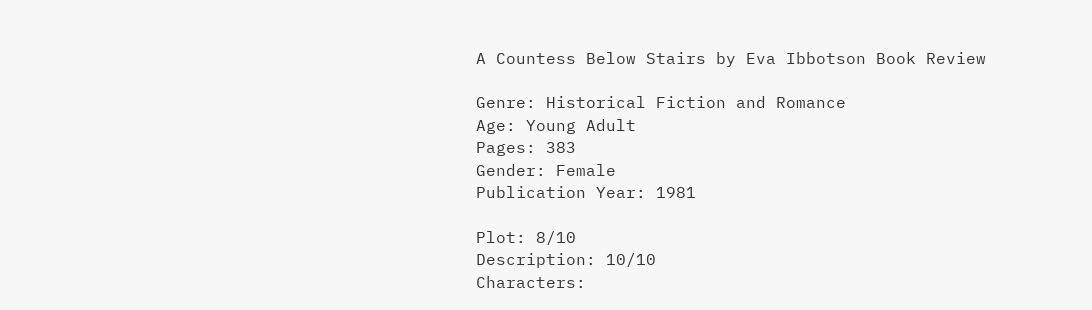A Countess Below Stairs by Eva Ibbotson Book Review

Genre: Historical Fiction and Romance
Age: Young Adult
Pages: 383
Gender: Female
Publication Year: 1981

Plot: 8/10
Description: 10/10
Characters: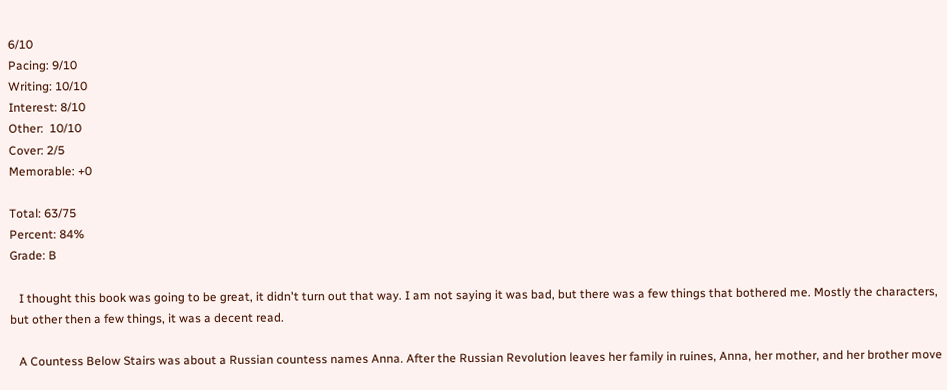6/10
Pacing: 9/10
Writing: 10/10
Interest: 8/10
Other:  10/10
Cover: 2/5
Memorable: +0

Total: 63/75
Percent: 84%
Grade: B

   I thought this book was going to be great, it didn't turn out that way. I am not saying it was bad, but there was a few things that bothered me. Mostly the characters, but other then a few things, it was a decent read.

   A Countess Below Stairs was about a Russian countess names Anna. After the Russian Revolution leaves her family in ruines, Anna, her mother, and her brother move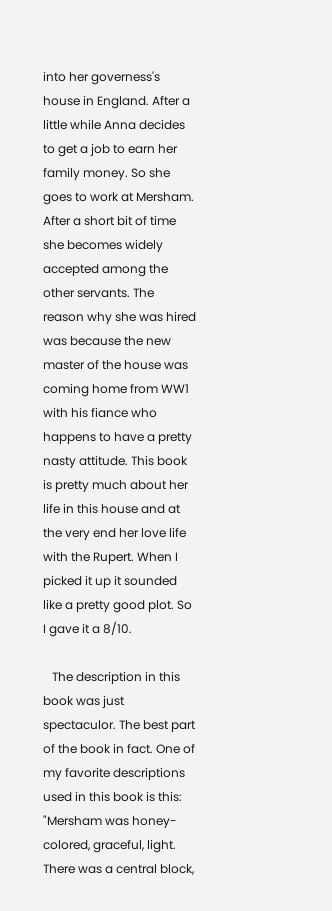into her governess's house in England. After a little while Anna decides to get a job to earn her family money. So she goes to work at Mersham. After a short bit of time she becomes widely accepted among the other servants. The reason why she was hired was because the new master of the house was coming home from WW1 with his fiance who happens to have a pretty nasty attitude. This book is pretty much about her life in this house and at the very end her love life with the Rupert. When I picked it up it sounded like a pretty good plot. So I gave it a 8/10.

   The description in this book was just spectaculor. The best part of the book in fact. One of my favorite descriptions used in this book is this: "Mersham was honey-colored, graceful, light. There was a central block,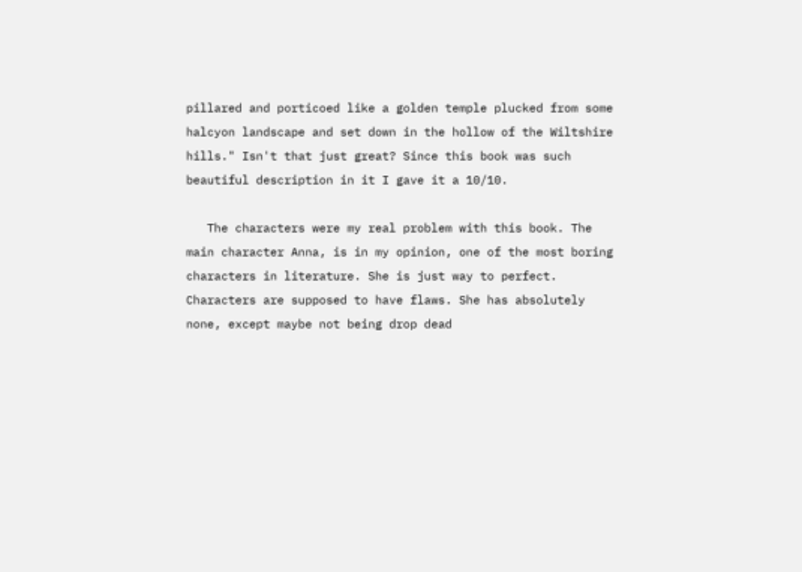pillared and porticoed like a golden temple plucked from some halcyon landscape and set down in the hollow of the Wiltshire hills." Isn't that just great? Since this book was such beautiful description in it I gave it a 10/10.

   The characters were my real problem with this book. The main character Anna, is in my opinion, one of the most boring characters in literature. She is just way to perfect. Characters are supposed to have flaws. She has absolutely none, except maybe not being drop dead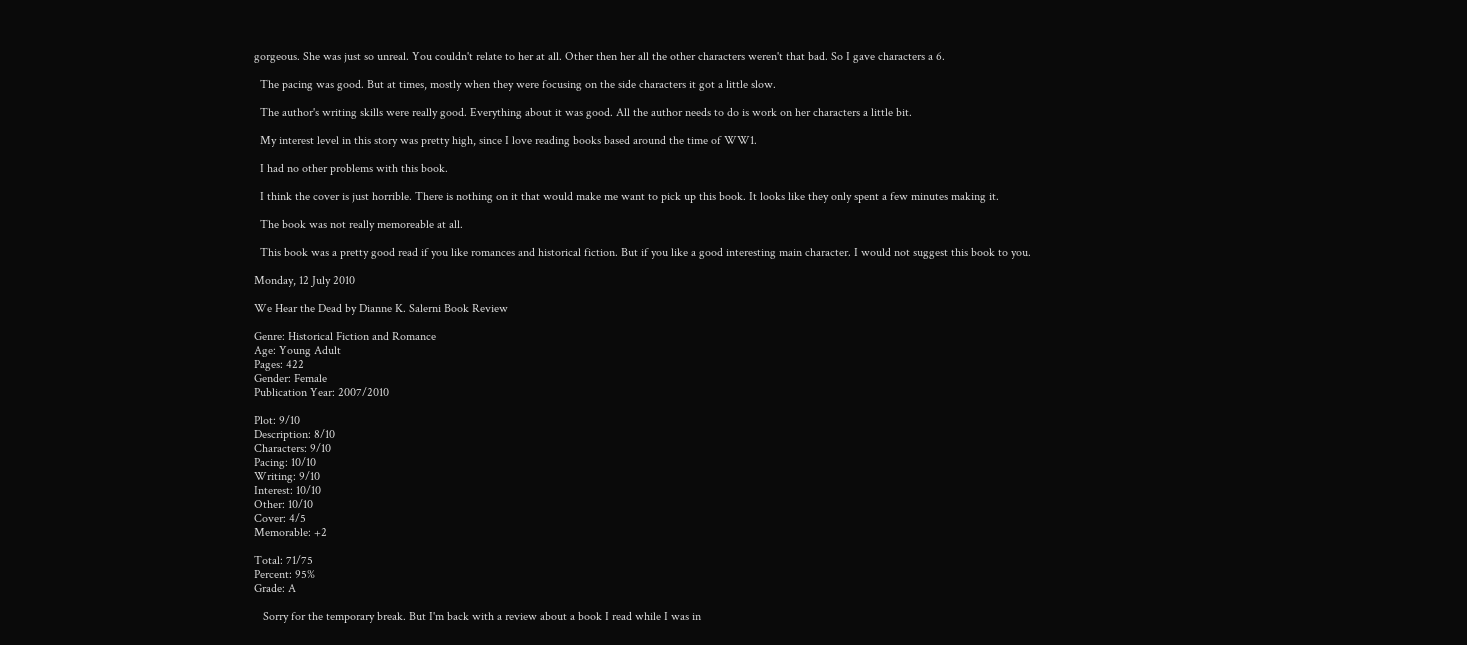gorgeous. She was just so unreal. You couldn't relate to her at all. Other then her all the other characters weren't that bad. So I gave characters a 6.

  The pacing was good. But at times, mostly when they were focusing on the side characters it got a little slow.

  The author's writing skills were really good. Everything about it was good. All the author needs to do is work on her characters a little bit.

  My interest level in this story was pretty high, since I love reading books based around the time of WW1.

  I had no other problems with this book.

  I think the cover is just horrible. There is nothing on it that would make me want to pick up this book. It looks like they only spent a few minutes making it.

  The book was not really memoreable at all.

  This book was a pretty good read if you like romances and historical fiction. But if you like a good interesting main character. I would not suggest this book to you.

Monday, 12 July 2010

We Hear the Dead by Dianne K. Salerni Book Review

Genre: Historical Fiction and Romance
Age: Young Adult
Pages: 422
Gender: Female
Publication Year: 2007/2010

Plot: 9/10
Description: 8/10
Characters: 9/10
Pacing: 10/10
Writing: 9/10
Interest: 10/10
Other: 10/10
Cover: 4/5
Memorable: +2

Total: 71/75
Percent: 95%
Grade: A

   Sorry for the temporary break. But I'm back with a review about a book I read while I was in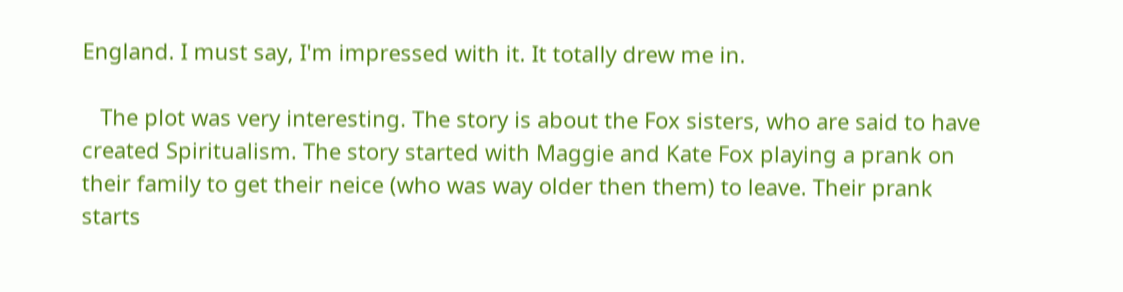England. I must say, I'm impressed with it. It totally drew me in.

   The plot was very interesting. The story is about the Fox sisters, who are said to have created Spiritualism. The story started with Maggie and Kate Fox playing a prank on their family to get their neice (who was way older then them) to leave. Their prank starts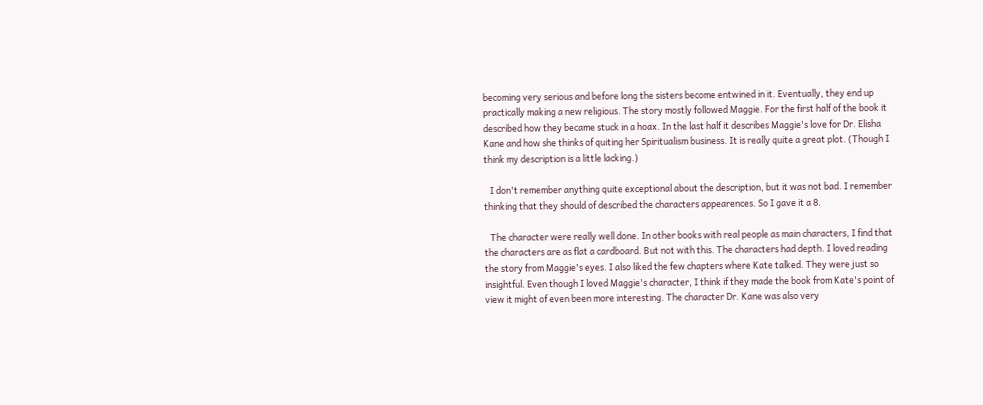becoming very serious and before long the sisters become entwined in it. Eventually, they end up practically making a new religious. The story mostly followed Maggie. For the first half of the book it described how they became stuck in a hoax. In the last half it describes Maggie's love for Dr. Elisha Kane and how she thinks of quiting her Spiritualism business. It is really quite a great plot. (Though I think my description is a little lacking.)

   I don't remember anything quite exceptional about the description, but it was not bad. I remember thinking that they should of described the characters appearences. So I gave it a 8.

   The character were really well done. In other books with real people as main characters, I find that the characters are as flat a cardboard. But not with this. The characters had depth. I loved reading the story from Maggie's eyes. I also liked the few chapters where Kate talked. They were just so insightful. Even though I loved Maggie's character, I think if they made the book from Kate's point of view it might of even been more interesting. The character Dr. Kane was also very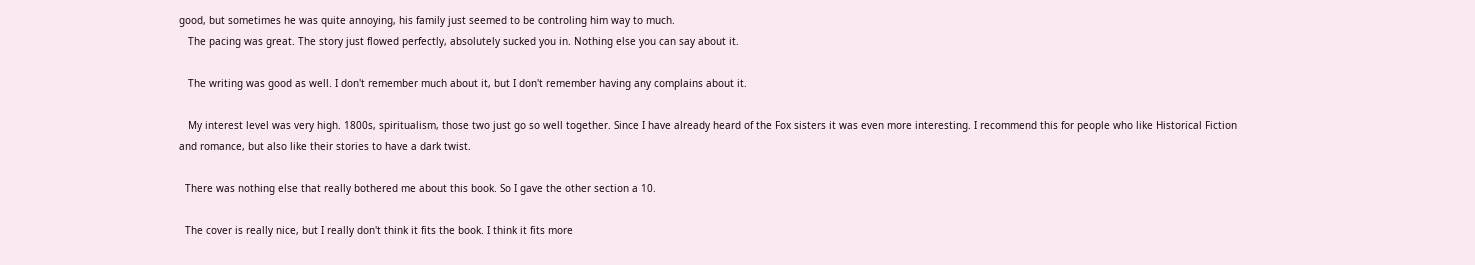good, but sometimes he was quite annoying, his family just seemed to be controling him way to much.
   The pacing was great. The story just flowed perfectly, absolutely sucked you in. Nothing else you can say about it.

   The writing was good as well. I don't remember much about it, but I don't remember having any complains about it.

   My interest level was very high. 1800s, spiritualism, those two just go so well together. Since I have already heard of the Fox sisters it was even more interesting. I recommend this for people who like Historical Fiction and romance, but also like their stories to have a dark twist.

  There was nothing else that really bothered me about this book. So I gave the other section a 10.

  The cover is really nice, but I really don't think it fits the book. I think it fits more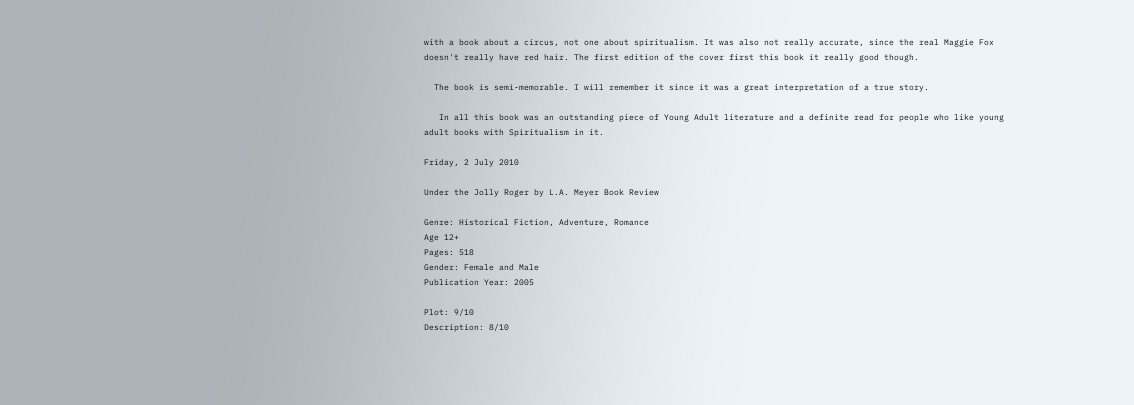with a book about a circus, not one about spiritualism. It was also not really accurate, since the real Maggie Fox doesn't really have red hair. The first edition of the cover first this book it really good though.

  The book is semi-memorable. I will remember it since it was a great interpretation of a true story.

   In all this book was an outstanding piece of Young Adult literature and a definite read for people who like young adult books with Spiritualism in it.

Friday, 2 July 2010

Under the Jolly Roger by L.A. Meyer Book Review

Genre: Historical Fiction, Adventure, Romance
Age 12+
Pages: 518
Gender: Female and Male
Publication Year: 2005

Plot: 9/10
Description: 8/10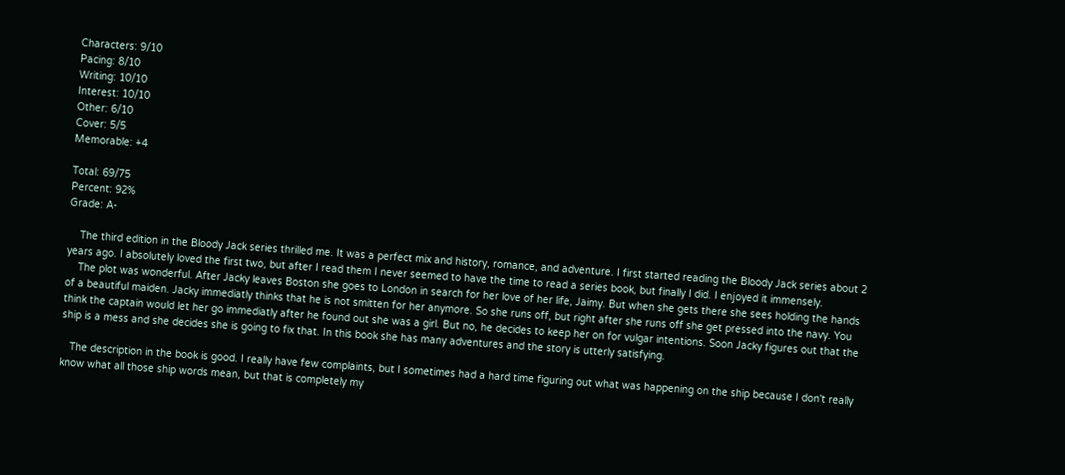Characters: 9/10
Pacing: 8/10
Writing: 10/10
Interest: 10/10
Other: 6/10
Cover: 5/5
Memorable: +4

Total: 69/75
Percent: 92%
Grade: A-

    The third edition in the Bloody Jack series thrilled me. It was a perfect mix and history, romance, and adventure. I first started reading the Bloody Jack series about 2 years ago. I absolutely loved the first two, but after I read them I never seemed to have the time to read a series book, but finally I did. I enjoyed it immensely.
    The plot was wonderful. After Jacky leaves Boston she goes to London in search for her love of her life, Jaimy. But when she gets there she sees holding the hands of a beautiful maiden. Jacky immediatly thinks that he is not smitten for her anymore. So she runs off, but right after she runs off she get pressed into the navy. You think the captain would let her go immediatly after he found out she was a girl. But no, he decides to keep her on for vulgar intentions. Soon Jacky figures out that the ship is a mess and she decides she is going to fix that. In this book she has many adventures and the story is utterly satisfying.

   The description in the book is good. I really have few complaints, but I sometimes had a hard time figuring out what was happening on the ship because I don't really know what all those ship words mean, but that is completely my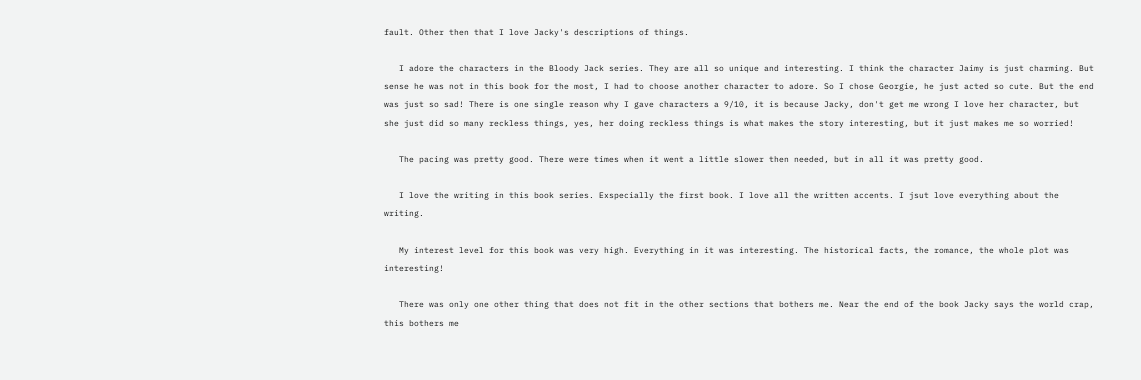fault. Other then that I love Jacky's descriptions of things.

   I adore the characters in the Bloody Jack series. They are all so unique and interesting. I think the character Jaimy is just charming. But sense he was not in this book for the most, I had to choose another character to adore. So I chose Georgie, he just acted so cute. But the end was just so sad! There is one single reason why I gave characters a 9/10, it is because Jacky, don't get me wrong I love her character, but she just did so many reckless things, yes, her doing reckless things is what makes the story interesting, but it just makes me so worried!

   The pacing was pretty good. There were times when it went a little slower then needed, but in all it was pretty good.

   I love the writing in this book series. Exspecially the first book. I love all the written accents. I jsut love everything about the writing.

   My interest level for this book was very high. Everything in it was interesting. The historical facts, the romance, the whole plot was interesting!

   There was only one other thing that does not fit in the other sections that bothers me. Near the end of the book Jacky says the world crap, this bothers me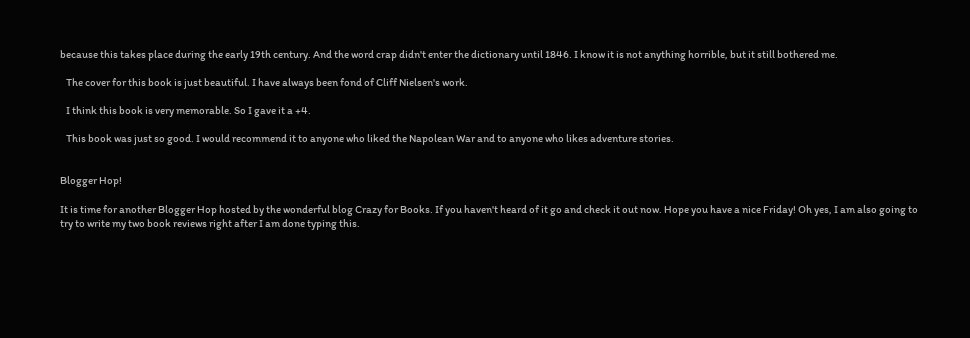because this takes place during the early 19th century. And the word crap didn't enter the dictionary until 1846. I know it is not anything horrible, but it still bothered me.

   The cover for this book is just beautiful. I have always been fond of Cliff Nielsen's work.

   I think this book is very memorable. So I gave it a +4.

   This book was just so good. I would recommend it to anyone who liked the Napolean War and to anyone who likes adventure stories.


Blogger Hop!

It is time for another Blogger Hop hosted by the wonderful blog Crazy for Books. If you haven't heard of it go and check it out now. Hope you have a nice Friday! Oh yes, I am also going to try to write my two book reviews right after I am done typing this.